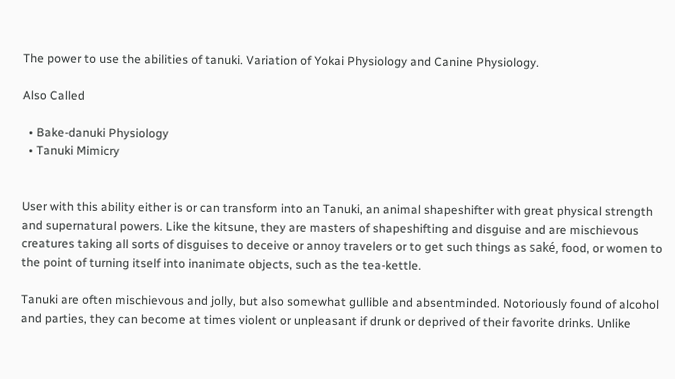The power to use the abilities of tanuki. Variation of Yokai Physiology and Canine Physiology.

Also Called

  • Bake-danuki Physiology
  • Tanuki Mimicry


User with this ability either is or can transform into an Tanuki, an animal shapeshifter with great physical strength and supernatural powers. Like the kitsune, they are masters of shapeshifting and disguise and are mischievous creatures taking all sorts of disguises to deceive or annoy travelers or to get such things as saké, food, or women to the point of turning itself into inanimate objects, such as the tea-kettle.

Tanuki are often mischievous and jolly, but also somewhat gullible and absentminded. Notoriously found of alcohol and parties, they can become at times violent or unpleasant if drunk or deprived of their favorite drinks. Unlike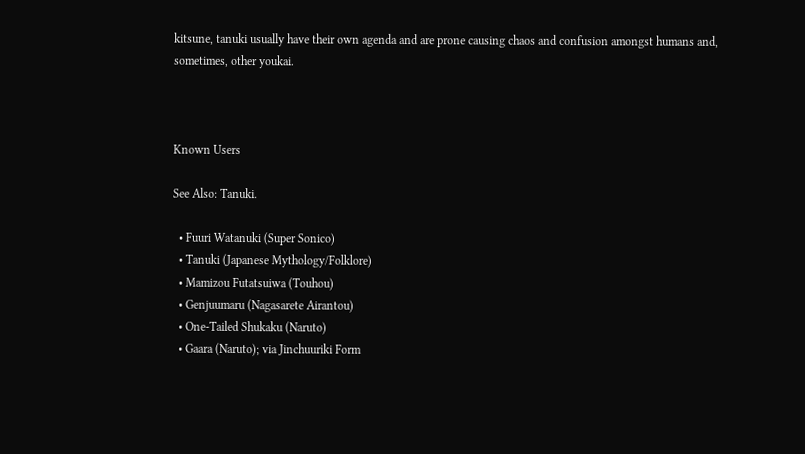kitsune, tanuki usually have their own agenda and are prone causing chaos and confusion amongst humans and, sometimes, other youkai.



Known Users

See Also: Tanuki.

  • Fuuri Watanuki (Super Sonico)
  • Tanuki (Japanese Mythology/Folklore)
  • Mamizou Futatsuiwa (Touhou)
  • Genjuumaru (Nagasarete Airantou)
  • One-Tailed Shukaku (Naruto)
  • Gaara (Naruto); via Jinchuuriki Form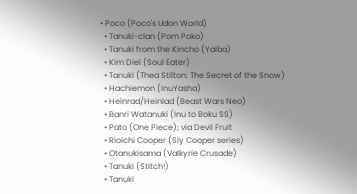• Poco (Poco's Udon World)
  • Tanuki-clan (Pom Poko)
  • Tanuki from the Kincho (Yaiba)
  • Kim Diel (Soul Eater)
  • Tanuki (Thea Stilton: The Secret of the Snow)
  • Hachiemon (InuYasha)
  • Heinrad/Heinlad (Beast Wars Neo)
  • Banri Watanuki (Inu to Boku SS)
  • Pato (One Piece); via Devil Fruit
  • Rioichi Cooper (Sly Cooper series)
  • Otanukisama (Valkyrie Crusade)
  • Tanuki (Stitch!)
  • Tanuki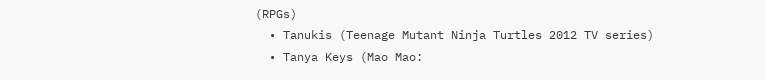(RPGs)
  • Tanukis (Teenage Mutant Ninja Turtles 2012 TV series)
  • Tanya Keys (Mao Mao: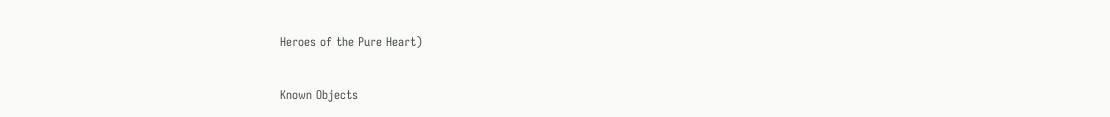Heroes of the Pure Heart)

Known Objects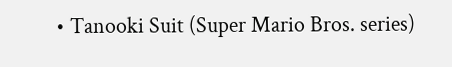• Tanooki Suit (Super Mario Bros. series)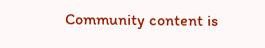Community content is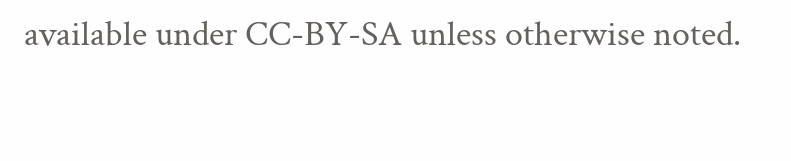available under CC-BY-SA unless otherwise noted.